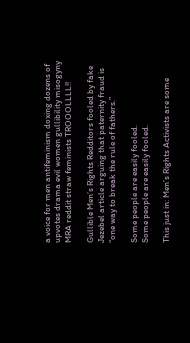a voice for men antifeminism doxing dozens of upvotes drama evil women gullibility misogyny MRA reddit straw feminists TROOOLLLL!!

Gullible Men’s Rights Redditors fooled by fake Jezebel article arguing that paternity fraud is “one way to break the rule of fathers.”

Some people are easily fooled.
Some people are easily fooled.

This just in: Men’s Rights Activists are some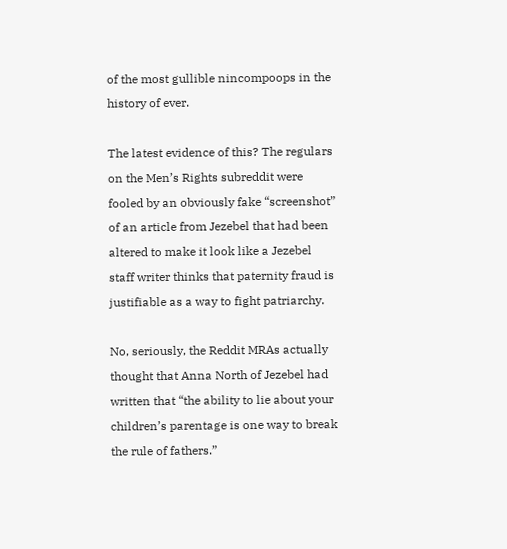of the most gullible nincompoops in the history of ever.

The latest evidence of this? The regulars on the Men’s Rights subreddit were fooled by an obviously fake “screenshot” of an article from Jezebel that had been altered to make it look like a Jezebel staff writer thinks that paternity fraud is justifiable as a way to fight patriarchy.

No, seriously, the Reddit MRAs actually thought that Anna North of Jezebel had written that “the ability to lie about your children’s parentage is one way to break the rule of fathers.”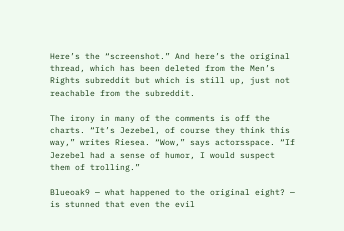Here’s the “screenshot.” And here’s the original thread, which has been deleted from the Men’s Rights subreddit but which is still up, just not reachable from the subreddit.

The irony in many of the comments is off the charts. “It’s Jezebel, of course they think this way,” writes Riesea. “Wow,” says actorsspace. “If Jezebel had a sense of humor, I would suspect them of trolling.”

Blueoak9 — what happened to the original eight? — is stunned that even the evil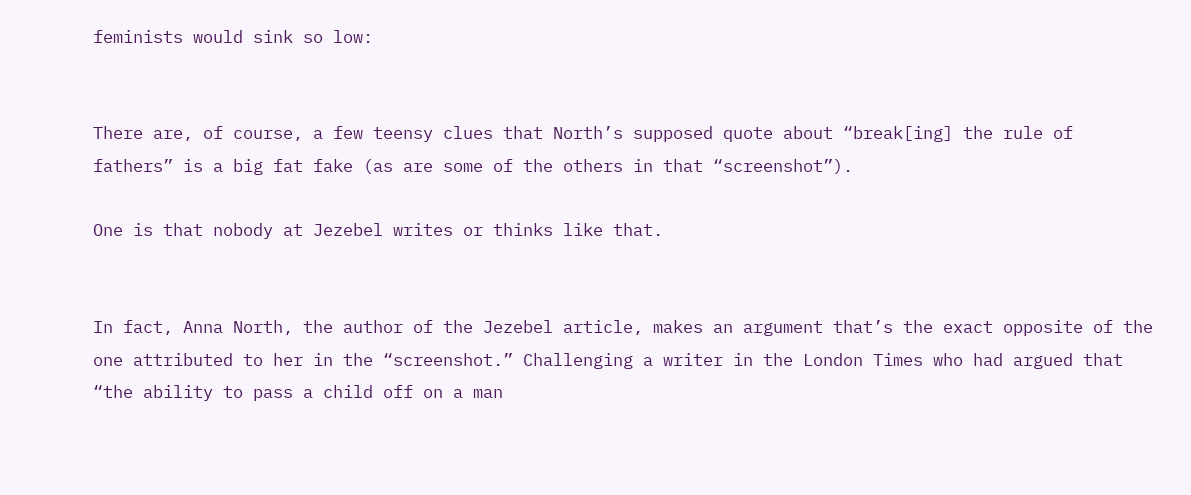feminists would sink so low:


There are, of course, a few teensy clues that North’s supposed quote about “break[ing] the rule of fathers” is a big fat fake (as are some of the others in that “screenshot”).

One is that nobody at Jezebel writes or thinks like that.


In fact, Anna North, the author of the Jezebel article, makes an argument that’s the exact opposite of the one attributed to her in the “screenshot.” Challenging a writer in the London Times who had argued that “the ability to pass a child off on a man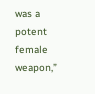was a potent female weapon,”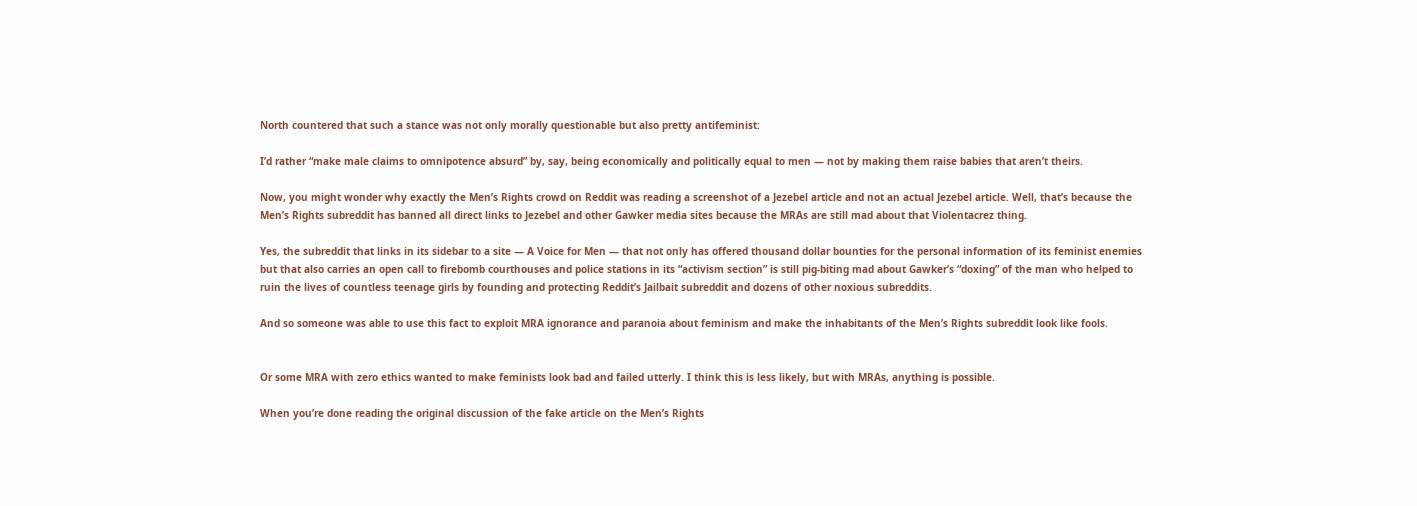North countered that such a stance was not only morally questionable but also pretty antifeminist:

I’d rather “make male claims to omnipotence absurd” by, say, being economically and politically equal to men — not by making them raise babies that aren’t theirs.

Now, you might wonder why exactly the Men’s Rights crowd on Reddit was reading a screenshot of a Jezebel article and not an actual Jezebel article. Well, that’s because the Men’s Rights subreddit has banned all direct links to Jezebel and other Gawker media sites because the MRAs are still mad about that Violentacrez thing.

Yes, the subreddit that links in its sidebar to a site — A Voice for Men — that not only has offered thousand dollar bounties for the personal information of its feminist enemies but that also carries an open call to firebomb courthouses and police stations in its “activism section” is still pig-biting mad about Gawker’s “doxing” of the man who helped to ruin the lives of countless teenage girls by founding and protecting Reddit’s Jailbait subreddit and dozens of other noxious subreddits.

And so someone was able to use this fact to exploit MRA ignorance and paranoia about feminism and make the inhabitants of the Men’s Rights subreddit look like fools.


Or some MRA with zero ethics wanted to make feminists look bad and failed utterly. I think this is less likely, but with MRAs, anything is possible.

When you’re done reading the original discussion of the fake article on the Men’s Rights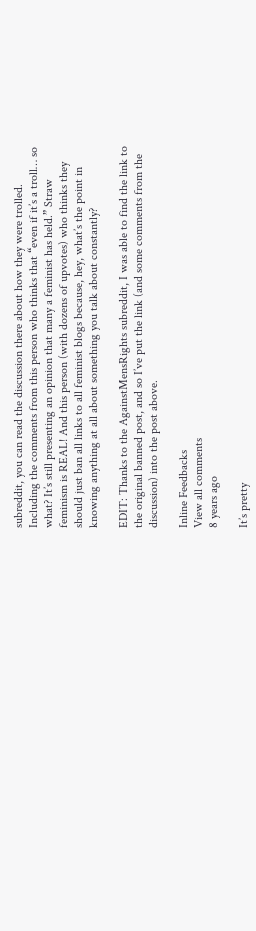subreddit, you can read the discussion there about how they were trolled. Including the comments from this person who thinks that “even if it’s a troll… so what? It’s still presenting an opinion that many a feminist has held.” Straw feminism is REAL! And this person (with dozens of upvotes) who thinks they should just ban all links to all feminist blogs because, hey, what’s the point in knowing anything at all about something you talk about constantly?

EDIT: Thanks to the AgainstMensRights subreddit, I was able to find the link to the original banned post, and so I’ve put the link (and some comments from the discussion) into the post above.

Inline Feedbacks
View all comments
8 years ago

It’s pretty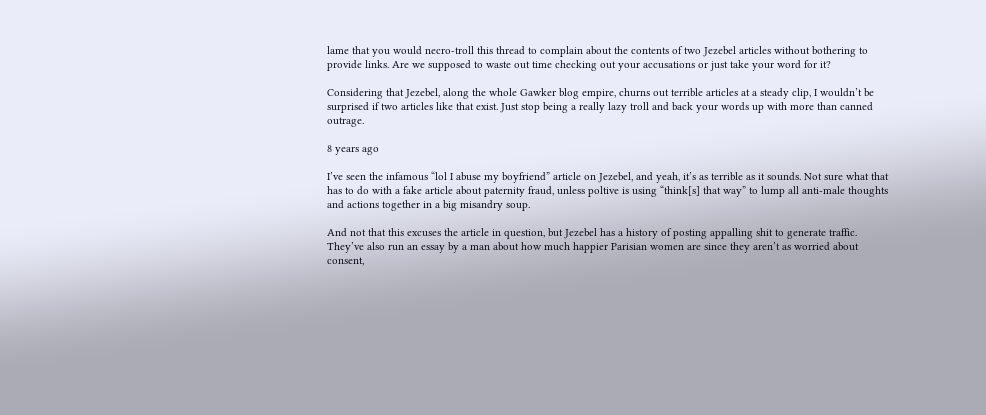lame that you would necro-troll this thread to complain about the contents of two Jezebel articles without bothering to provide links. Are we supposed to waste out time checking out your accusations or just take your word for it?

Considering that Jezebel, along the whole Gawker blog empire, churns out terrible articles at a steady clip, I wouldn’t be surprised if two articles like that exist. Just stop being a really lazy troll and back your words up with more than canned outrage.

8 years ago

I’ve seen the infamous “lol I abuse my boyfriend” article on Jezebel, and yeah, it’s as terrible as it sounds. Not sure what that has to do with a fake article about paternity fraud, unless poltive is using “think[s] that way” to lump all anti-male thoughts and actions together in a big misandry soup.

And not that this excuses the article in question, but Jezebel has a history of posting appalling shit to generate traffic. They’ve also run an essay by a man about how much happier Parisian women are since they aren’t as worried about consent,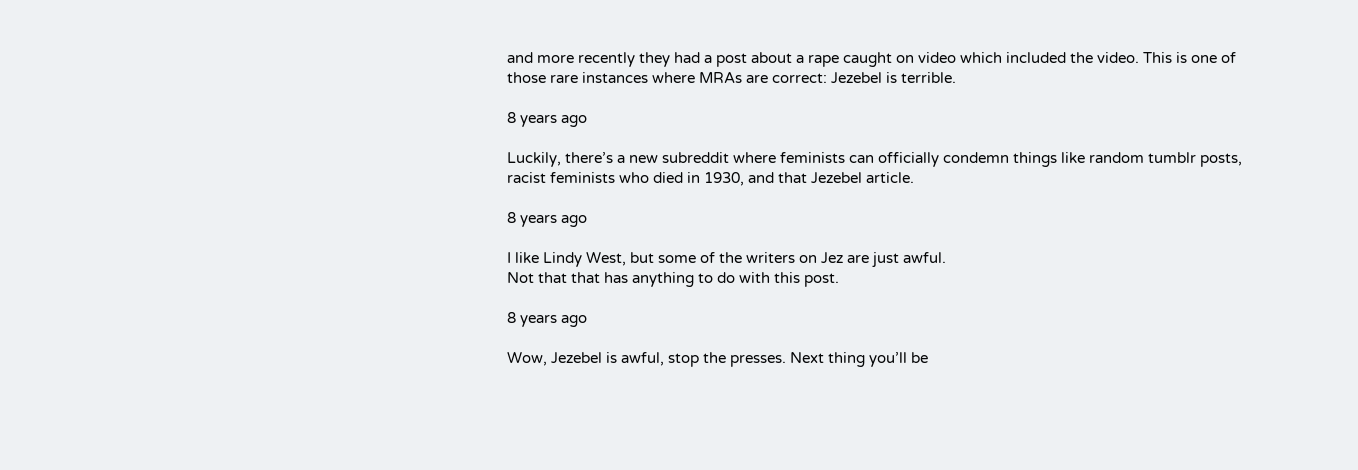and more recently they had a post about a rape caught on video which included the video. This is one of those rare instances where MRAs are correct: Jezebel is terrible.

8 years ago

Luckily, there’s a new subreddit where feminists can officially condemn things like random tumblr posts, racist feminists who died in 1930, and that Jezebel article.

8 years ago

I like Lindy West, but some of the writers on Jez are just awful.
Not that that has anything to do with this post.

8 years ago

Wow, Jezebel is awful, stop the presses. Next thing you’ll be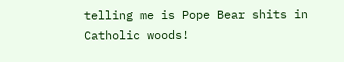telling me is Pope Bear shits in Catholic woods!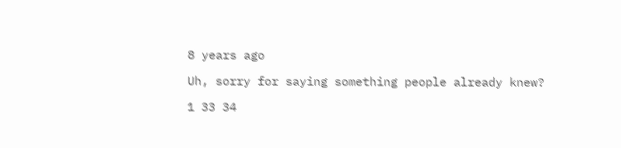8 years ago

Uh, sorry for saying something people already knew?

1 33 34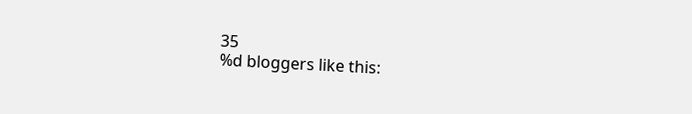35
%d bloggers like this: